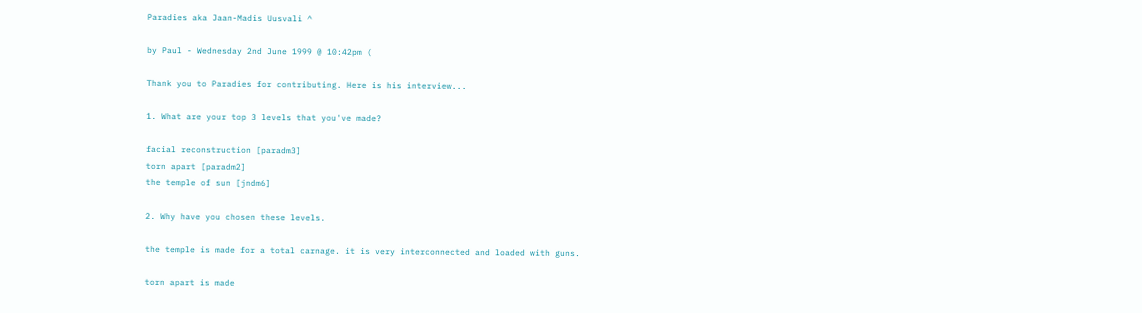Paradies aka Jaan-Madis Uusvali ^

by Paul - Wednesday 2nd June 1999 @ 10:42pm (

Thank you to Paradies for contributing. Here is his interview...

1. What are your top 3 levels that you've made?

facial reconstruction [paradm3]
torn apart [paradm2]
the temple of sun [jndm6]

2. Why have you chosen these levels.

the temple is made for a total carnage. it is very interconnected and loaded with guns.

torn apart is made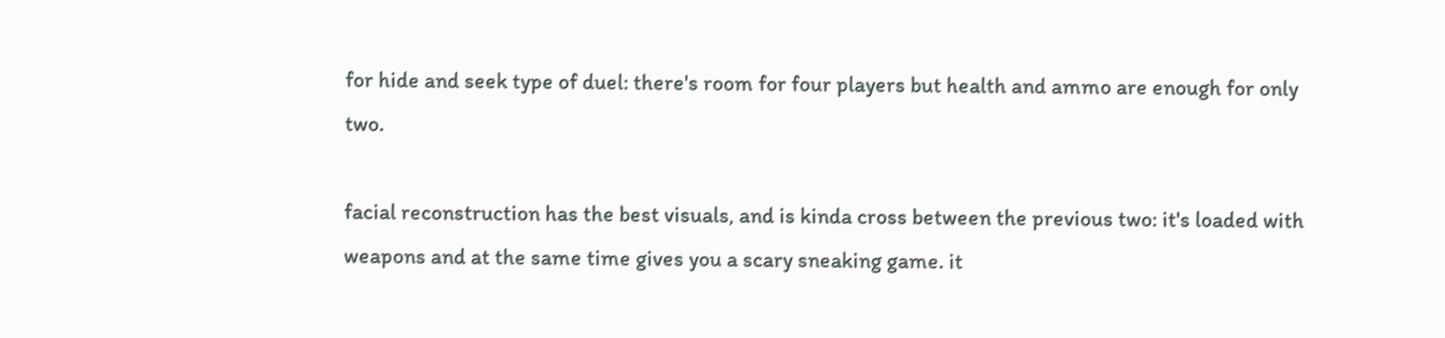for hide and seek type of duel: there's room for four players but health and ammo are enough for only two.

facial reconstruction has the best visuals, and is kinda cross between the previous two: it's loaded with weapons and at the same time gives you a scary sneaking game. it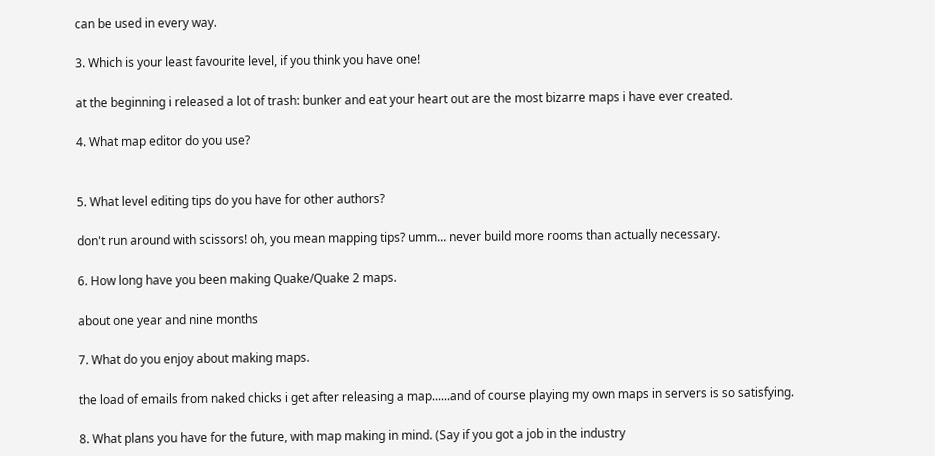can be used in every way.

3. Which is your least favourite level, if you think you have one!

at the beginning i released a lot of trash: bunker and eat your heart out are the most bizarre maps i have ever created.

4. What map editor do you use?


5. What level editing tips do you have for other authors?

don't run around with scissors! oh, you mean mapping tips? umm... never build more rooms than actually necessary.

6. How long have you been making Quake/Quake 2 maps.

about one year and nine months

7. What do you enjoy about making maps.

the load of emails from naked chicks i get after releasing a map......and of course playing my own maps in servers is so satisfying.

8. What plans you have for the future, with map making in mind. (Say if you got a job in the industry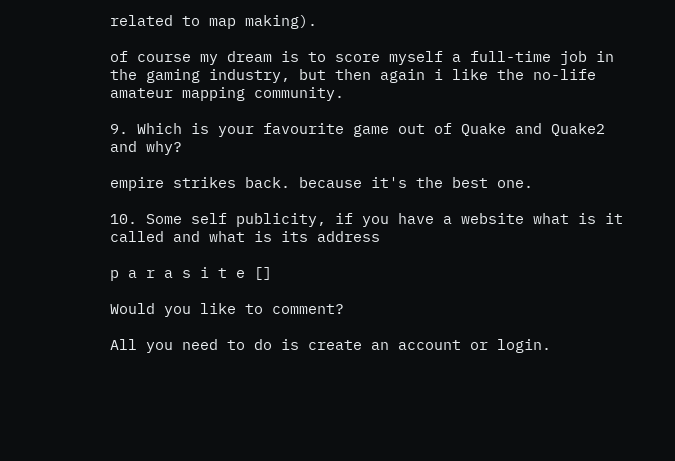related to map making).

of course my dream is to score myself a full-time job in the gaming industry, but then again i like the no-life amateur mapping community.

9. Which is your favourite game out of Quake and Quake2 and why?

empire strikes back. because it's the best one.

10. Some self publicity, if you have a website what is it called and what is its address

p a r a s i t e []

Would you like to comment?

All you need to do is create an account or login.